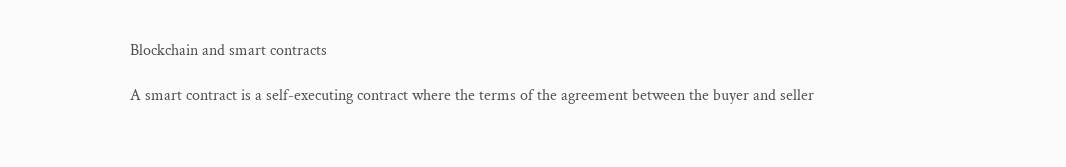Blockchain and smart contracts

A smart contract is a self-executing contract where the terms of the agreement between the buyer and seller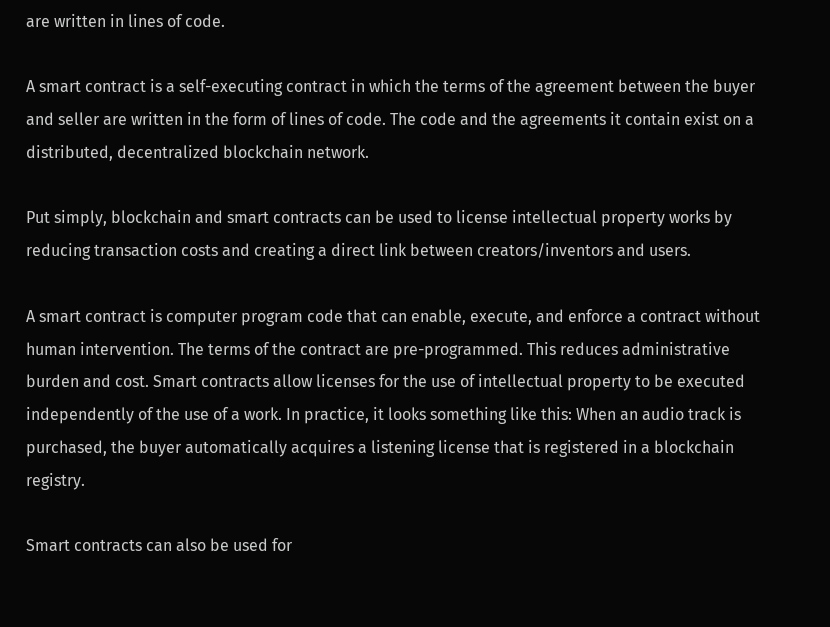are written in lines of code.

A smart contract is a self-executing contract in which the terms of the agreement between the buyer and seller are written in the form of lines of code. The code and the agreements it contain exist on a distributed, decentralized blockchain network.

Put simply, blockchain and smart contracts can be used to license intellectual property works by reducing transaction costs and creating a direct link between creators/inventors and users.

A smart contract is computer program code that can enable, execute, and enforce a contract without human intervention. The terms of the contract are pre-programmed. This reduces administrative burden and cost. Smart contracts allow licenses for the use of intellectual property to be executed independently of the use of a work. In practice, it looks something like this: When an audio track is purchased, the buyer automatically acquires a listening license that is registered in a blockchain registry.

Smart contracts can also be used for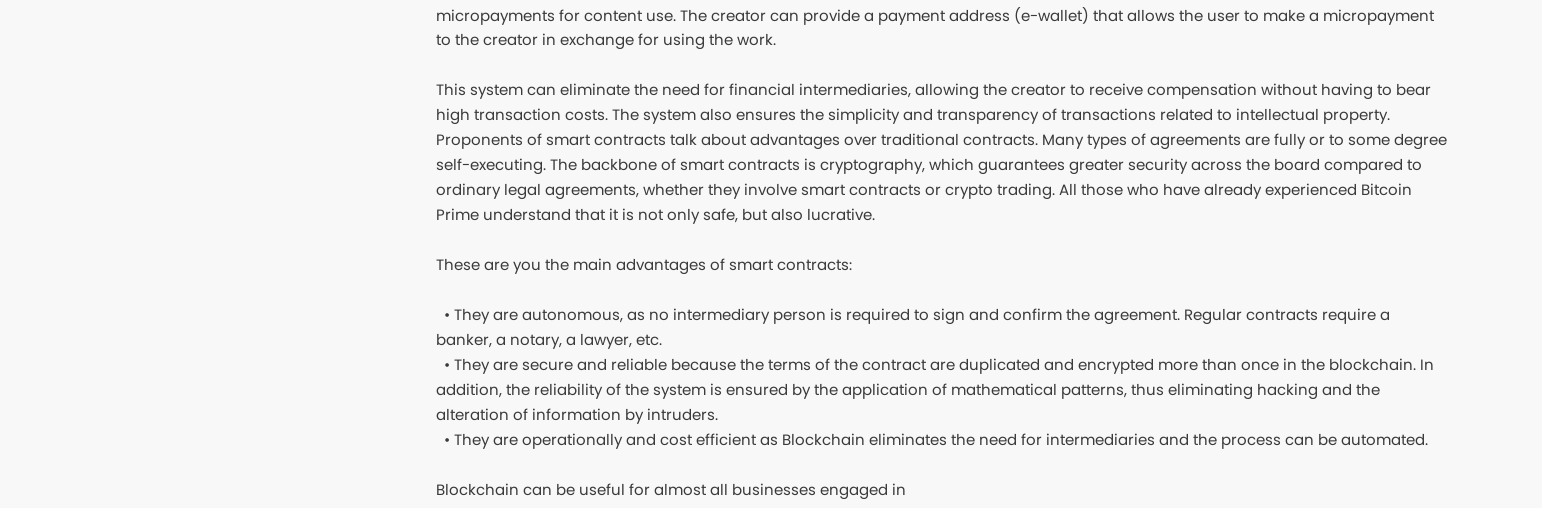micropayments for content use. The creator can provide a payment address (e-wallet) that allows the user to make a micropayment to the creator in exchange for using the work.

This system can eliminate the need for financial intermediaries, allowing the creator to receive compensation without having to bear high transaction costs. The system also ensures the simplicity and transparency of transactions related to intellectual property. Proponents of smart contracts talk about advantages over traditional contracts. Many types of agreements are fully or to some degree self-executing. The backbone of smart contracts is cryptography, which guarantees greater security across the board compared to ordinary legal agreements, whether they involve smart contracts or crypto trading. All those who have already experienced Bitcoin Prime understand that it is not only safe, but also lucrative.

These are you the main advantages of smart contracts:

  • They are autonomous, as no intermediary person is required to sign and confirm the agreement. Regular contracts require a banker, a notary, a lawyer, etc.
  • They are secure and reliable because the terms of the contract are duplicated and encrypted more than once in the blockchain. In addition, the reliability of the system is ensured by the application of mathematical patterns, thus eliminating hacking and the alteration of information by intruders.
  • They are operationally and cost efficient as Blockchain eliminates the need for intermediaries and the process can be automated.

Blockchain can be useful for almost all businesses engaged in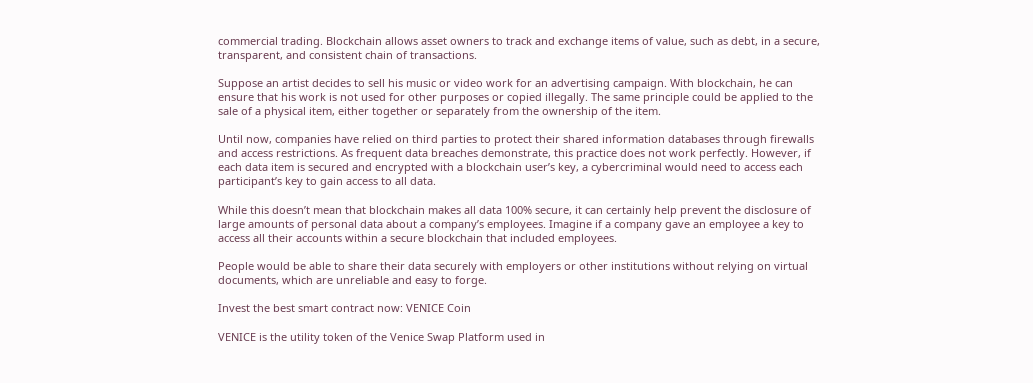commercial trading. Blockchain allows asset owners to track and exchange items of value, such as debt, in a secure, transparent, and consistent chain of transactions.

Suppose an artist decides to sell his music or video work for an advertising campaign. With blockchain, he can ensure that his work is not used for other purposes or copied illegally. The same principle could be applied to the sale of a physical item, either together or separately from the ownership of the item.

Until now, companies have relied on third parties to protect their shared information databases through firewalls and access restrictions. As frequent data breaches demonstrate, this practice does not work perfectly. However, if each data item is secured and encrypted with a blockchain user’s key, a cybercriminal would need to access each participant’s key to gain access to all data.

While this doesn’t mean that blockchain makes all data 100% secure, it can certainly help prevent the disclosure of large amounts of personal data about a company’s employees. Imagine if a company gave an employee a key to access all their accounts within a secure blockchain that included employees.

People would be able to share their data securely with employers or other institutions without relying on virtual documents, which are unreliable and easy to forge.

Invest the best smart contract now: VENICE Coin

VENICE is the utility token of the Venice Swap Platform used in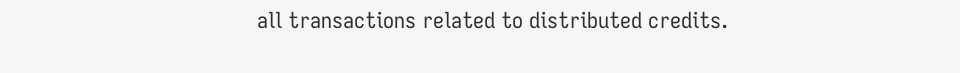all transactions related to distributed credits.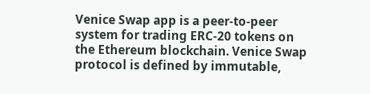Venice Swap app is a peer-to-peer system for trading ERC-20 tokens on the Ethereum blockchain. Venice Swap protocol is defined by immutable,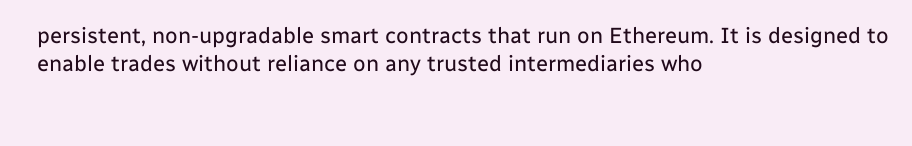persistent, non-upgradable smart contracts that run on Ethereum. It is designed to enable trades without reliance on any trusted intermediaries who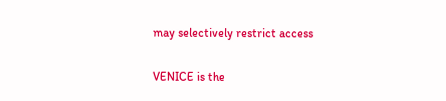may selectively restrict access

VENICE is the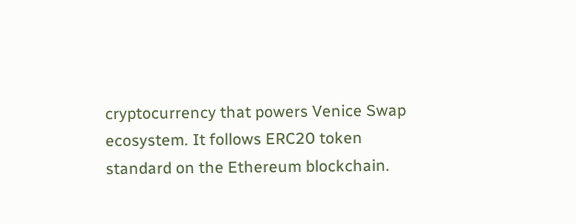cryptocurrency that powers Venice Swap ecosystem. It follows ERC20 token standard on the Ethereum blockchain.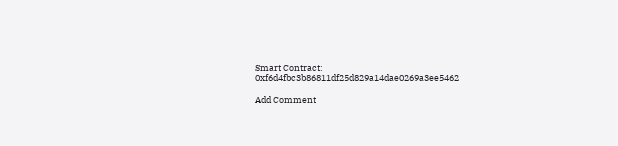Smart Contract: 0xf6d4fbc3b86811df25d829a14dae0269a3ee5462

Add Comment